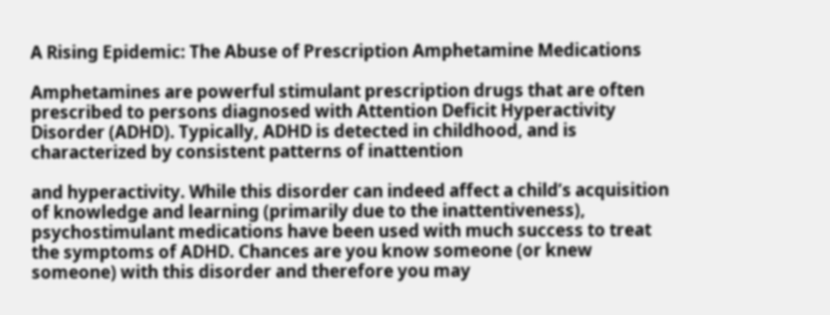A Rising Epidemic: The Abuse of Prescription Amphetamine Medications

Amphetamines are powerful stimulant prescription drugs that are often prescribed to persons diagnosed with Attention Deficit Hyperactivity Disorder (ADHD). Typically, ADHD is detected in childhood, and is characterized by consistent patterns of inattention

and hyperactivity. While this disorder can indeed affect a child’s acquisition of knowledge and learning (primarily due to the inattentiveness), psychostimulant medications have been used with much success to treat the symptoms of ADHD. Chances are you know someone (or knew someone) with this disorder and therefore you may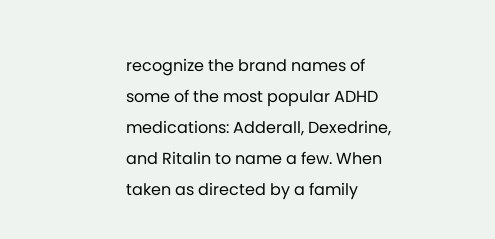recognize the brand names of some of the most popular ADHD medications: Adderall, Dexedrine, and Ritalin to name a few. When taken as directed by a family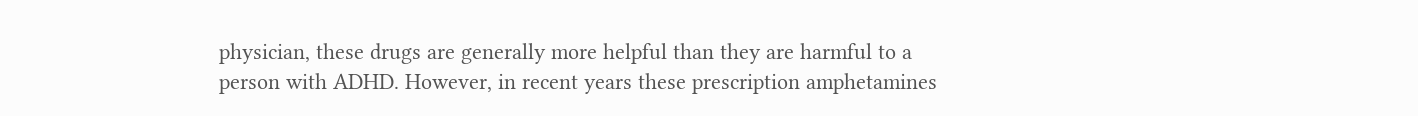physician, these drugs are generally more helpful than they are harmful to a person with ADHD. However, in recent years these prescription amphetamines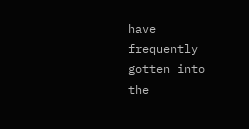have frequently gotten into the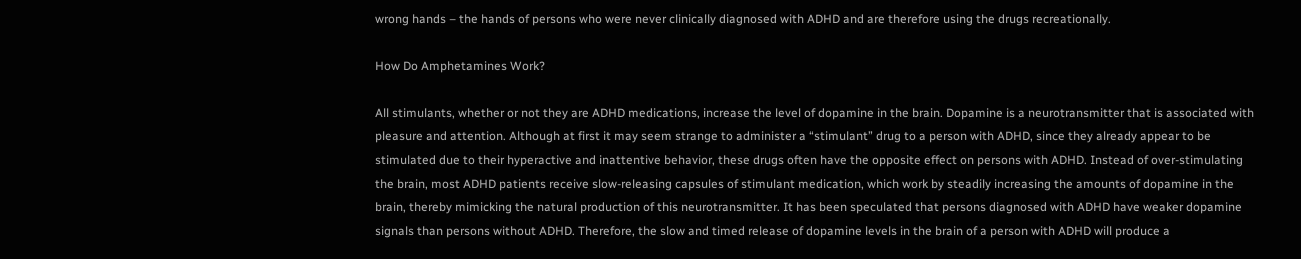wrong hands – the hands of persons who were never clinically diagnosed with ADHD and are therefore using the drugs recreationally.

How Do Amphetamines Work?

All stimulants, whether or not they are ADHD medications, increase the level of dopamine in the brain. Dopamine is a neurotransmitter that is associated with pleasure and attention. Although at first it may seem strange to administer a “stimulant” drug to a person with ADHD, since they already appear to be stimulated due to their hyperactive and inattentive behavior, these drugs often have the opposite effect on persons with ADHD. Instead of over-stimulating the brain, most ADHD patients receive slow-releasing capsules of stimulant medication, which work by steadily increasing the amounts of dopamine in the brain, thereby mimicking the natural production of this neurotransmitter. It has been speculated that persons diagnosed with ADHD have weaker dopamine signals than persons without ADHD. Therefore, the slow and timed release of dopamine levels in the brain of a person with ADHD will produce a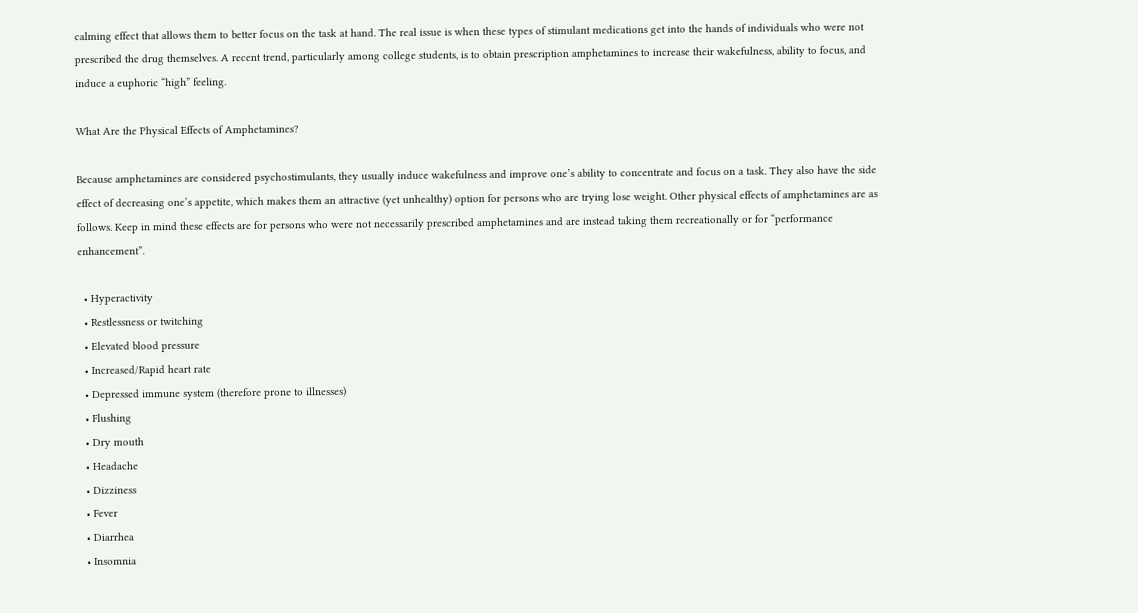calming effect that allows them to better focus on the task at hand. The real issue is when these types of stimulant medications get into the hands of individuals who were not prescribed the drug themselves. A recent trend, particularly among college students, is to obtain prescription amphetamines to increase their wakefulness, ability to focus, and induce a euphoric “high” feeling.

What Are the Physical Effects of Amphetamines?

Because amphetamines are considered psychostimulants, they usually induce wakefulness and improve one’s ability to concentrate and focus on a task. They also have the side effect of decreasing one’s appetite, which makes them an attractive (yet unhealthy) option for persons who are trying lose weight. Other physical effects of amphetamines are as follows. Keep in mind these effects are for persons who were not necessarily prescribed amphetamines and are instead taking them recreationally or for “performance enhancement”.

  • Hyperactivity
  • Restlessness or twitching
  • Elevated blood pressure
  • Increased/Rapid heart rate
  • Depressed immune system (therefore prone to illnesses)
  • Flushing
  • Dry mouth
  • Headache
  • Dizziness
  • Fever
  • Diarrhea
  • Insomnia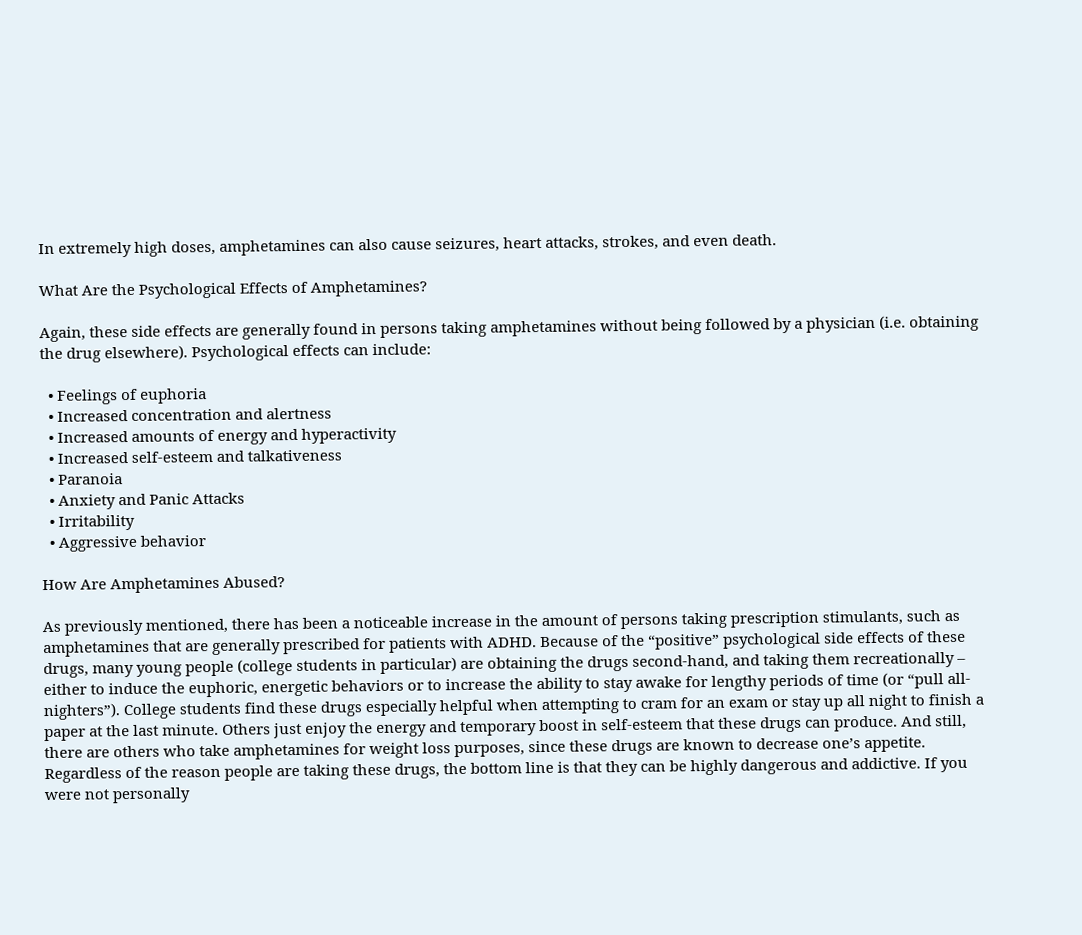In extremely high doses, amphetamines can also cause seizures, heart attacks, strokes, and even death.

What Are the Psychological Effects of Amphetamines?

Again, these side effects are generally found in persons taking amphetamines without being followed by a physician (i.e. obtaining the drug elsewhere). Psychological effects can include:

  • Feelings of euphoria
  • Increased concentration and alertness
  • Increased amounts of energy and hyperactivity
  • Increased self-esteem and talkativeness
  • Paranoia
  • Anxiety and Panic Attacks
  • Irritability
  • Aggressive behavior

How Are Amphetamines Abused?

As previously mentioned, there has been a noticeable increase in the amount of persons taking prescription stimulants, such as amphetamines that are generally prescribed for patients with ADHD. Because of the “positive” psychological side effects of these drugs, many young people (college students in particular) are obtaining the drugs second-hand, and taking them recreationally – either to induce the euphoric, energetic behaviors or to increase the ability to stay awake for lengthy periods of time (or “pull all-nighters”). College students find these drugs especially helpful when attempting to cram for an exam or stay up all night to finish a paper at the last minute. Others just enjoy the energy and temporary boost in self-esteem that these drugs can produce. And still, there are others who take amphetamines for weight loss purposes, since these drugs are known to decrease one’s appetite. Regardless of the reason people are taking these drugs, the bottom line is that they can be highly dangerous and addictive. If you were not personally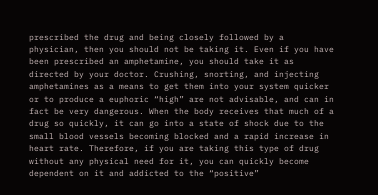prescribed the drug and being closely followed by a physician, then you should not be taking it. Even if you have been prescribed an amphetamine, you should take it as directed by your doctor. Crushing, snorting, and injecting amphetamines as a means to get them into your system quicker or to produce a euphoric “high” are not advisable, and can in fact be very dangerous. When the body receives that much of a drug so quickly, it can go into a state of shock due to the small blood vessels becoming blocked and a rapid increase in heart rate. Therefore, if you are taking this type of drug without any physical need for it, you can quickly become dependent on it and addicted to the “positive”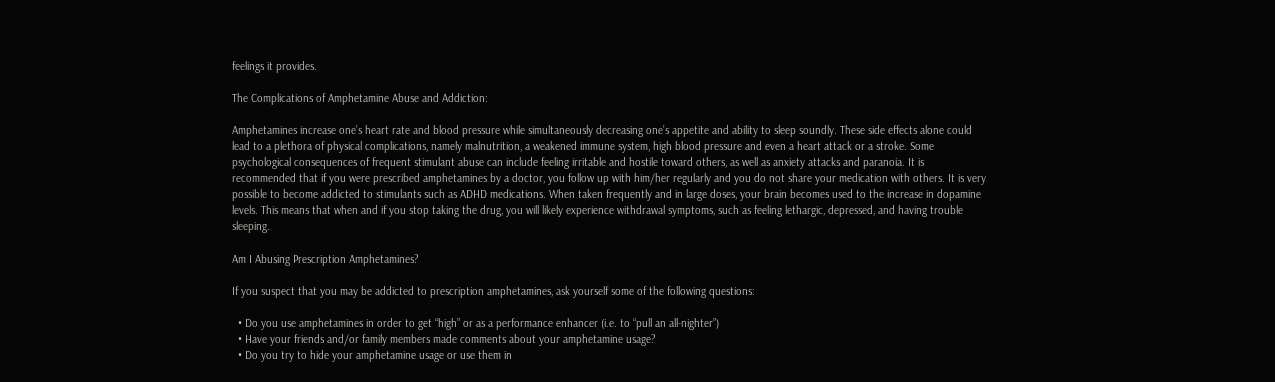feelings it provides.

The Complications of Amphetamine Abuse and Addiction:

Amphetamines increase one’s heart rate and blood pressure while simultaneously decreasing one’s appetite and ability to sleep soundly. These side effects alone could lead to a plethora of physical complications, namely malnutrition, a weakened immune system, high blood pressure and even a heart attack or a stroke. Some psychological consequences of frequent stimulant abuse can include feeling irritable and hostile toward others, as well as anxiety attacks and paranoia. It is recommended that if you were prescribed amphetamines by a doctor, you follow up with him/her regularly and you do not share your medication with others. It is very possible to become addicted to stimulants such as ADHD medications. When taken frequently and in large doses, your brain becomes used to the increase in dopamine levels. This means that when and if you stop taking the drug, you will likely experience withdrawal symptoms, such as feeling lethargic, depressed, and having trouble sleeping.

Am I Abusing Prescription Amphetamines?

If you suspect that you may be addicted to prescription amphetamines, ask yourself some of the following questions:

  • Do you use amphetamines in order to get “high” or as a performance enhancer (i.e. to “pull an all-nighter”)
  • Have your friends and/or family members made comments about your amphetamine usage?
  • Do you try to hide your amphetamine usage or use them in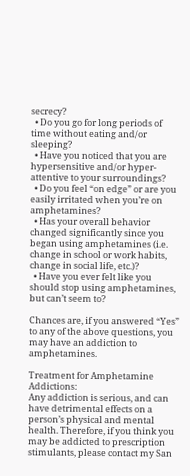secrecy?
  • Do you go for long periods of time without eating and/or sleeping?
  • Have you noticed that you are hypersensitive and/or hyper-attentive to your surroundings?
  • Do you feel “on edge” or are you easily irritated when you’re on amphetamines?
  • Has your overall behavior changed significantly since you began using amphetamines (i.e. change in school or work habits, change in social life, etc.)?
  • Have you ever felt like you should stop using amphetamines, but can’t seem to?

Chances are, if you answered “Yes” to any of the above questions, you may have an addiction to amphetamines.

Treatment for Amphetamine Addictions:
Any addiction is serious, and can have detrimental effects on a person’s physical and mental health. Therefore, if you think you may be addicted to prescription stimulants, please contact my San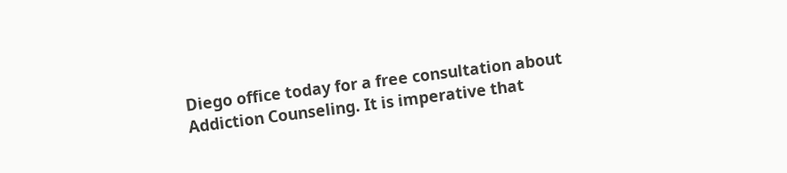Diego office today for a free consultation about Addiction Counseling. It is imperative that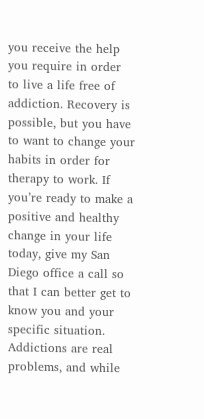you receive the help you require in order to live a life free of addiction. Recovery is possible, but you have to want to change your habits in order for therapy to work. If you’re ready to make a positive and healthy change in your life today, give my San Diego office a call so that I can better get to know you and your specific situation. Addictions are real problems, and while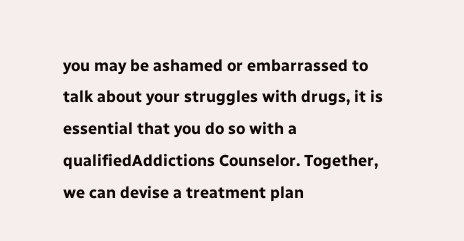you may be ashamed or embarrassed to talk about your struggles with drugs, it is essential that you do so with a qualifiedAddictions Counselor. Together, we can devise a treatment plan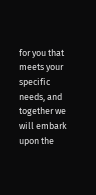for you that meets your specific needs, and together we will embark upon the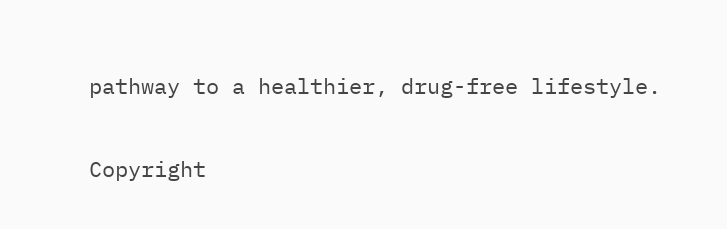pathway to a healthier, drug-free lifestyle.

Copyright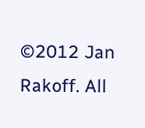©2012 Jan Rakoff. All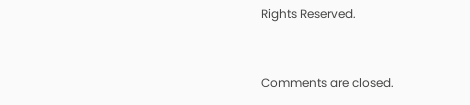Rights Reserved.


Comments are closed.